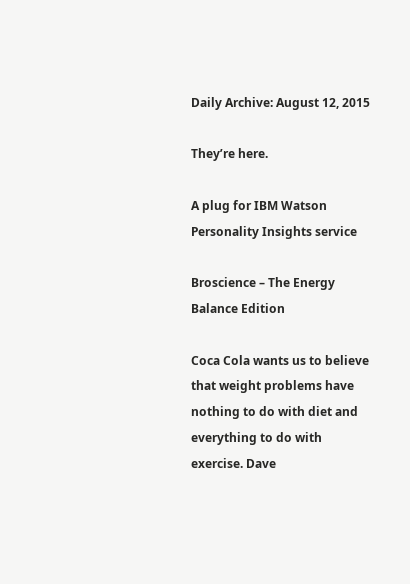Daily Archive: August 12, 2015

They’re here.

A plug for IBM Watson Personality Insights service

Broscience – The Energy Balance Edition

Coca Cola wants us to believe that weight problems have nothing to do with diet and everything to do with exercise. Dave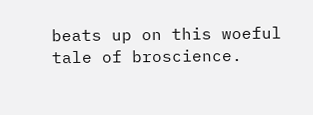beats up on this woeful tale of broscience.